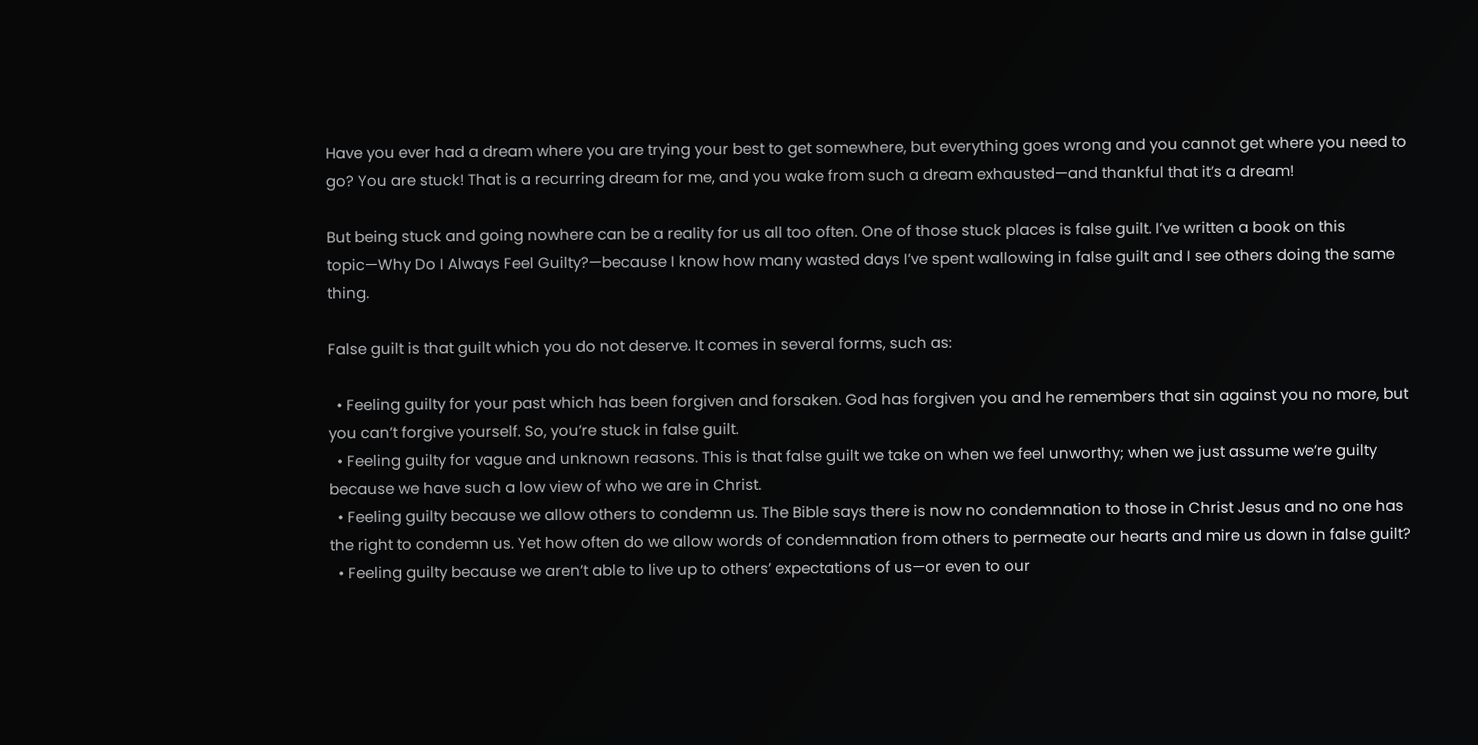Have you ever had a dream where you are trying your best to get somewhere, but everything goes wrong and you cannot get where you need to go? You are stuck! That is a recurring dream for me, and you wake from such a dream exhausted—and thankful that it’s a dream!

But being stuck and going nowhere can be a reality for us all too often. One of those stuck places is false guilt. I’ve written a book on this topic—Why Do I Always Feel Guilty?—because I know how many wasted days I’ve spent wallowing in false guilt and I see others doing the same thing.

False guilt is that guilt which you do not deserve. It comes in several forms, such as:

  • Feeling guilty for your past which has been forgiven and forsaken. God has forgiven you and he remembers that sin against you no more, but you can’t forgive yourself. So, you’re stuck in false guilt.
  • Feeling guilty for vague and unknown reasons. This is that false guilt we take on when we feel unworthy; when we just assume we’re guilty because we have such a low view of who we are in Christ.
  • Feeling guilty because we allow others to condemn us. The Bible says there is now no condemnation to those in Christ Jesus and no one has the right to condemn us. Yet how often do we allow words of condemnation from others to permeate our hearts and mire us down in false guilt?
  • Feeling guilty because we aren’t able to live up to others’ expectations of us—or even to our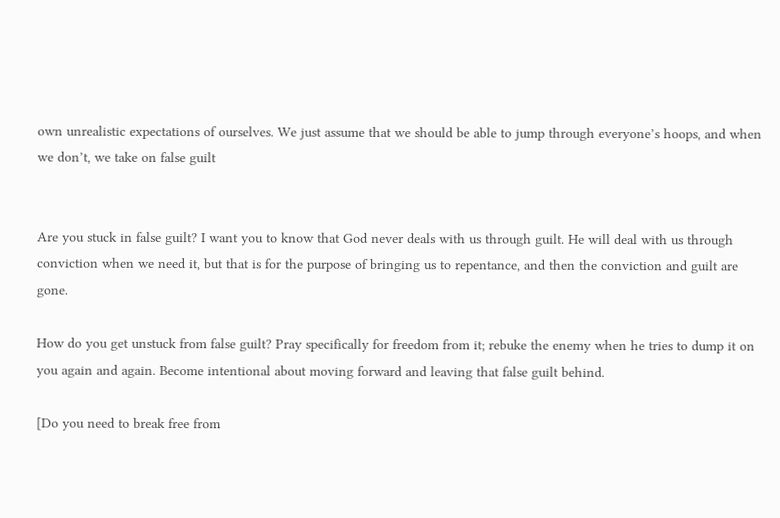own unrealistic expectations of ourselves. We just assume that we should be able to jump through everyone’s hoops, and when we don’t, we take on false guilt


Are you stuck in false guilt? I want you to know that God never deals with us through guilt. He will deal with us through conviction when we need it, but that is for the purpose of bringing us to repentance, and then the conviction and guilt are gone.

How do you get unstuck from false guilt? Pray specifically for freedom from it; rebuke the enemy when he tries to dump it on you again and again. Become intentional about moving forward and leaving that false guilt behind.

[Do you need to break free from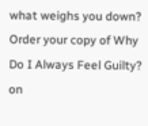what weighs you down? Order your copy of Why Do I Always Feel Guilty? on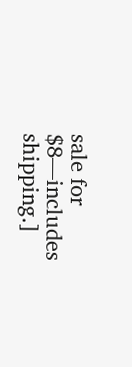sale for $8—includes shipping.]